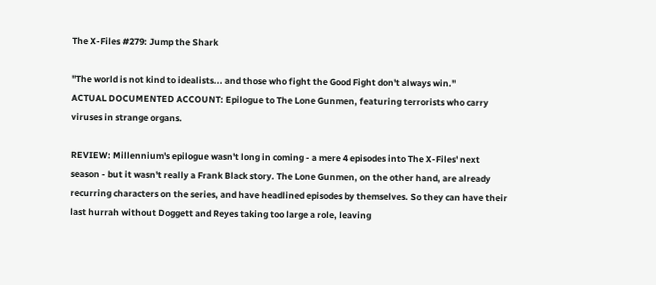The X-Files #279: Jump the Shark

"The world is not kind to idealists... and those who fight the Good Fight don't always win."
ACTUAL DOCUMENTED ACCOUNT: Epilogue to The Lone Gunmen, featuring terrorists who carry viruses in strange organs.

REVIEW: Millennium's epilogue wasn't long in coming - a mere 4 episodes into The X-Files' next season - but it wasn't really a Frank Black story. The Lone Gunmen, on the other hand, are already recurring characters on the series, and have headlined episodes by themselves. So they can have their last hurrah without Doggett and Reyes taking too large a role, leaving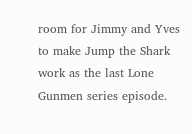room for Jimmy and Yves to make Jump the Shark work as the last Lone Gunmen series episode.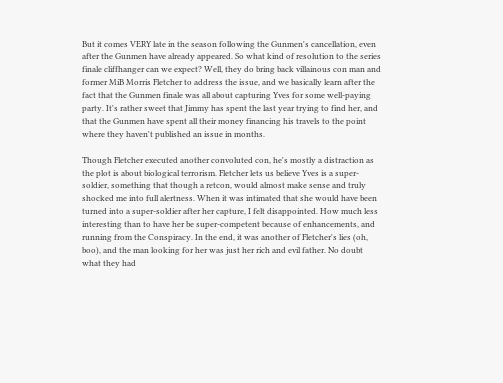But it comes VERY late in the season following the Gunmen's cancellation, even after the Gunmen have already appeared. So what kind of resolution to the series finale cliffhanger can we expect? Well, they do bring back villainous con man and former MiB Morris Fletcher to address the issue, and we basically learn after the fact that the Gunmen finale was all about capturing Yves for some well-paying party. It's rather sweet that Jimmy has spent the last year trying to find her, and that the Gunmen have spent all their money financing his travels to the point where they haven't published an issue in months.

Though Fletcher executed another convoluted con, he's mostly a distraction as the plot is about biological terrorism. Fletcher lets us believe Yves is a super-soldier, something that though a retcon, would almost make sense and truly shocked me into full alertness. When it was intimated that she would have been turned into a super-soldier after her capture, I felt disappointed. How much less interesting than to have her be super-competent because of enhancements, and running from the Conspiracy. In the end, it was another of Fletcher's lies (oh, boo), and the man looking for her was just her rich and evil father. No doubt what they had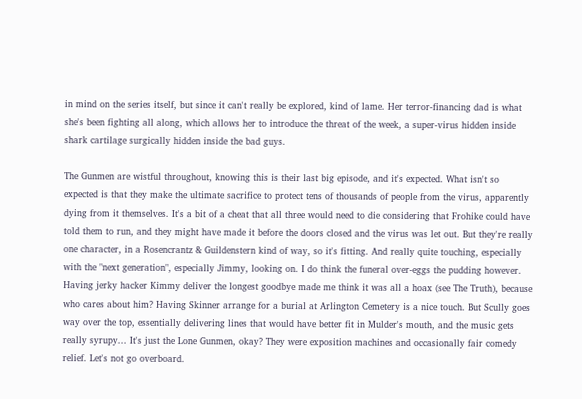in mind on the series itself, but since it can't really be explored, kind of lame. Her terror-financing dad is what she's been fighting all along, which allows her to introduce the threat of the week, a super-virus hidden inside shark cartilage surgically hidden inside the bad guys.

The Gunmen are wistful throughout, knowing this is their last big episode, and it's expected. What isn't so expected is that they make the ultimate sacrifice to protect tens of thousands of people from the virus, apparently dying from it themselves. It's a bit of a cheat that all three would need to die considering that Frohike could have told them to run, and they might have made it before the doors closed and the virus was let out. But they're really one character, in a Rosencrantz & Guildenstern kind of way, so it's fitting. And really quite touching, especially with the "next generation", especially Jimmy, looking on. I do think the funeral over-eggs the pudding however. Having jerky hacker Kimmy deliver the longest goodbye made me think it was all a hoax (see The Truth), because who cares about him? Having Skinner arrange for a burial at Arlington Cemetery is a nice touch. But Scully goes way over the top, essentially delivering lines that would have better fit in Mulder's mouth, and the music gets really syrupy... It's just the Lone Gunmen, okay? They were exposition machines and occasionally fair comedy relief. Let's not go overboard.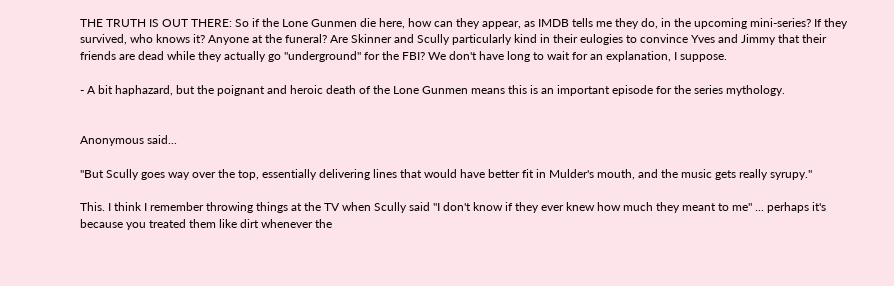THE TRUTH IS OUT THERE: So if the Lone Gunmen die here, how can they appear, as IMDB tells me they do, in the upcoming mini-series? If they survived, who knows it? Anyone at the funeral? Are Skinner and Scully particularly kind in their eulogies to convince Yves and Jimmy that their friends are dead while they actually go "underground" for the FBI? We don't have long to wait for an explanation, I suppose.

- A bit haphazard, but the poignant and heroic death of the Lone Gunmen means this is an important episode for the series mythology.


Anonymous said...

"But Scully goes way over the top, essentially delivering lines that would have better fit in Mulder's mouth, and the music gets really syrupy."

This. I think I remember throwing things at the TV when Scully said "I don't know if they ever knew how much they meant to me" ... perhaps it's because you treated them like dirt whenever the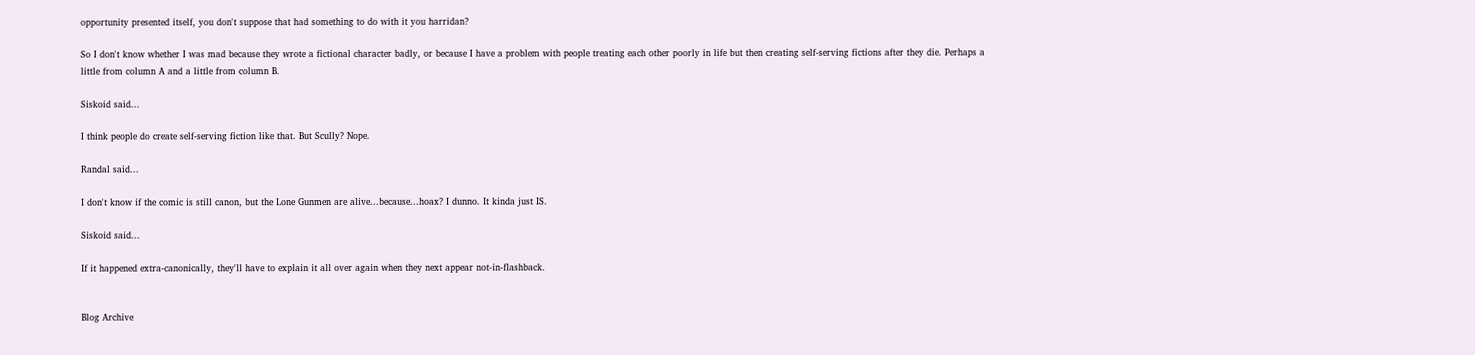opportunity presented itself, you don't suppose that had something to do with it you harridan?

So I don't know whether I was mad because they wrote a fictional character badly, or because I have a problem with people treating each other poorly in life but then creating self-serving fictions after they die. Perhaps a little from column A and a little from column B.

Siskoid said...

I think people do create self-serving fiction like that. But Scully? Nope.

Randal said...

I don't know if the comic is still canon, but the Lone Gunmen are alive...because...hoax? I dunno. It kinda just IS.

Siskoid said...

If it happened extra-canonically, they'll have to explain it all over again when they next appear not-in-flashback.


Blog Archive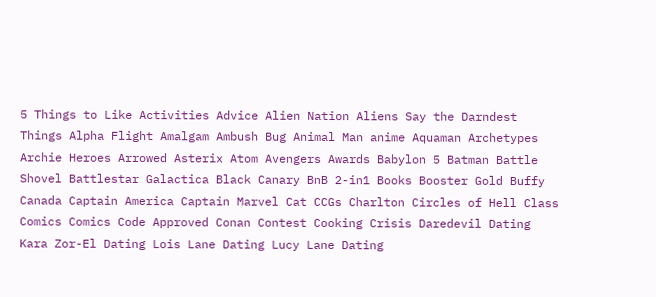5 Things to Like Activities Advice Alien Nation Aliens Say the Darndest Things Alpha Flight Amalgam Ambush Bug Animal Man anime Aquaman Archetypes Archie Heroes Arrowed Asterix Atom Avengers Awards Babylon 5 Batman Battle Shovel Battlestar Galactica Black Canary BnB 2-in1 Books Booster Gold Buffy Canada Captain America Captain Marvel Cat CCGs Charlton Circles of Hell Class Comics Comics Code Approved Conan Contest Cooking Crisis Daredevil Dating Kara Zor-El Dating Lois Lane Dating Lucy Lane Dating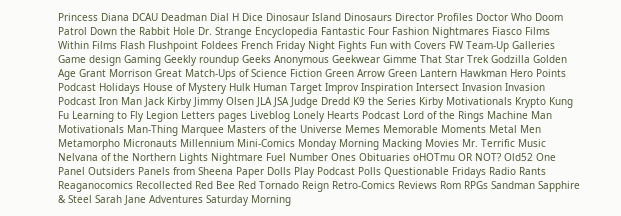Princess Diana DCAU Deadman Dial H Dice Dinosaur Island Dinosaurs Director Profiles Doctor Who Doom Patrol Down the Rabbit Hole Dr. Strange Encyclopedia Fantastic Four Fashion Nightmares Fiasco Films Within Films Flash Flushpoint Foldees French Friday Night Fights Fun with Covers FW Team-Up Galleries Game design Gaming Geekly roundup Geeks Anonymous Geekwear Gimme That Star Trek Godzilla Golden Age Grant Morrison Great Match-Ups of Science Fiction Green Arrow Green Lantern Hawkman Hero Points Podcast Holidays House of Mystery Hulk Human Target Improv Inspiration Intersect Invasion Invasion Podcast Iron Man Jack Kirby Jimmy Olsen JLA JSA Judge Dredd K9 the Series Kirby Motivationals Krypto Kung Fu Learning to Fly Legion Letters pages Liveblog Lonely Hearts Podcast Lord of the Rings Machine Man Motivationals Man-Thing Marquee Masters of the Universe Memes Memorable Moments Metal Men Metamorpho Micronauts Millennium Mini-Comics Monday Morning Macking Movies Mr. Terrific Music Nelvana of the Northern Lights Nightmare Fuel Number Ones Obituaries oHOTmu OR NOT? Old52 One Panel Outsiders Panels from Sheena Paper Dolls Play Podcast Polls Questionable Fridays Radio Rants Reaganocomics Recollected Red Bee Red Tornado Reign Retro-Comics Reviews Rom RPGs Sandman Sapphire & Steel Sarah Jane Adventures Saturday Morning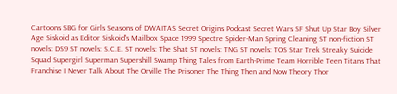Cartoons SBG for Girls Seasons of DWAITAS Secret Origins Podcast Secret Wars SF Shut Up Star Boy Silver Age Siskoid as Editor Siskoid's Mailbox Space 1999 Spectre Spider-Man Spring Cleaning ST non-fiction ST novels: DS9 ST novels: S.C.E. ST novels: The Shat ST novels: TNG ST novels: TOS Star Trek Streaky Suicide Squad Supergirl Superman Supershill Swamp Thing Tales from Earth-Prime Team Horrible Teen Titans That Franchise I Never Talk About The Orville The Prisoner The Thing Then and Now Theory Thor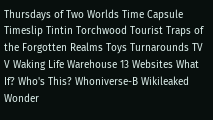Thursdays of Two Worlds Time Capsule Timeslip Tintin Torchwood Tourist Traps of the Forgotten Realms Toys Turnarounds TV V Waking Life Warehouse 13 Websites What If? Who's This? Whoniverse-B Wikileaked Wonder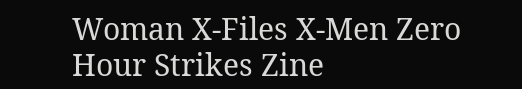Woman X-Files X-Men Zero Hour Strikes Zine